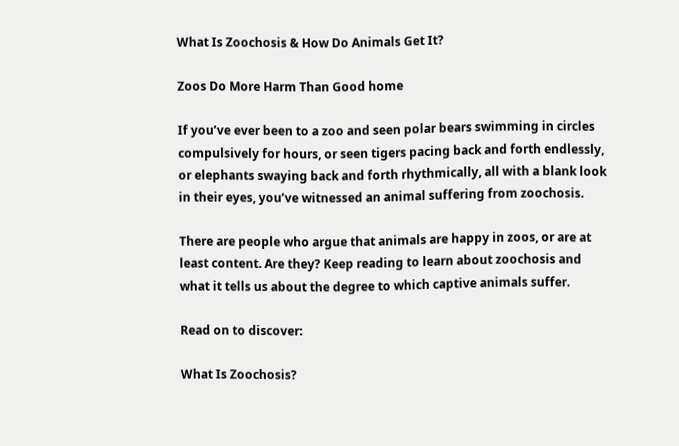What Is Zoochosis & How Do Animals Get It?

Zoos Do More Harm Than Good home

If you’ve ever been to a zoo and seen polar bears swimming in circles compulsively for hours, or seen tigers pacing back and forth endlessly, or elephants swaying back and forth rhythmically, all with a blank look in their eyes, you’ve witnessed an animal suffering from zoochosis.

There are people who argue that animals are happy in zoos, or are at least content. Are they? Keep reading to learn about zoochosis and what it tells us about the degree to which captive animals suffer.

Read on to discover:

What Is Zoochosis?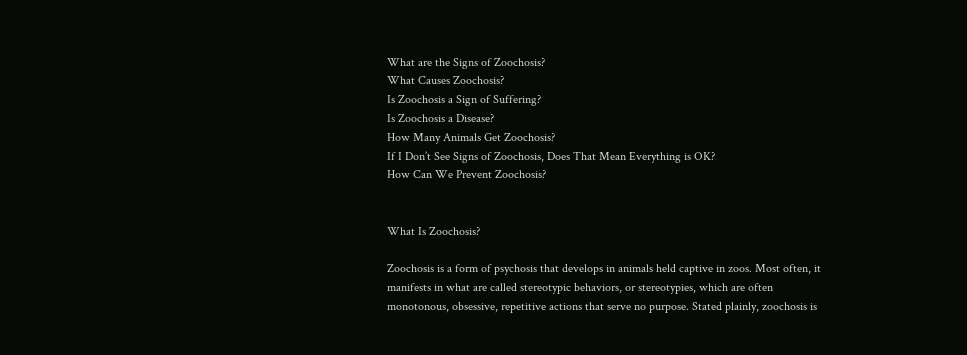What are the Signs of Zoochosis?
What Causes Zoochosis?
Is Zoochosis a Sign of Suffering?
Is Zoochosis a Disease?
How Many Animals Get Zoochosis?
If I Don’t See Signs of Zoochosis, Does That Mean Everything is OK?
How Can We Prevent Zoochosis?


What Is Zoochosis?

Zoochosis is a form of psychosis that develops in animals held captive in zoos. Most often, it manifests in what are called stereotypic behaviors, or stereotypies, which are often monotonous, obsessive, repetitive actions that serve no purpose. Stated plainly, zoochosis is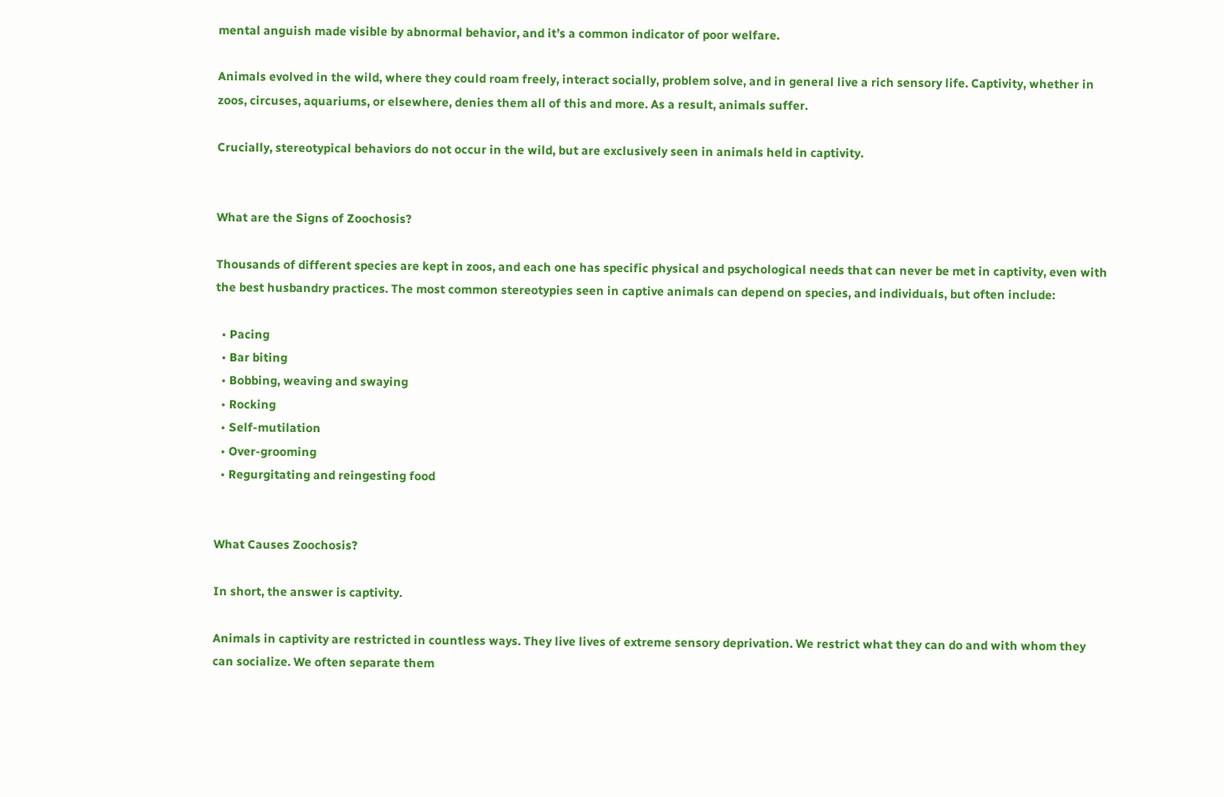mental anguish made visible by abnormal behavior, and it’s a common indicator of poor welfare.

Animals evolved in the wild, where they could roam freely, interact socially, problem solve, and in general live a rich sensory life. Captivity, whether in zoos, circuses, aquariums, or elsewhere, denies them all of this and more. As a result, animals suffer.

Crucially, stereotypical behaviors do not occur in the wild, but are exclusively seen in animals held in captivity.


What are the Signs of Zoochosis?

Thousands of different species are kept in zoos, and each one has specific physical and psychological needs that can never be met in captivity, even with the best husbandry practices. The most common stereotypies seen in captive animals can depend on species, and individuals, but often include:

  • Pacing
  • Bar biting
  • Bobbing, weaving and swaying
  • Rocking
  • Self-mutilation
  • Over-grooming
  • Regurgitating and reingesting food


What Causes Zoochosis?

In short, the answer is captivity.

Animals in captivity are restricted in countless ways. They live lives of extreme sensory deprivation. We restrict what they can do and with whom they can socialize. We often separate them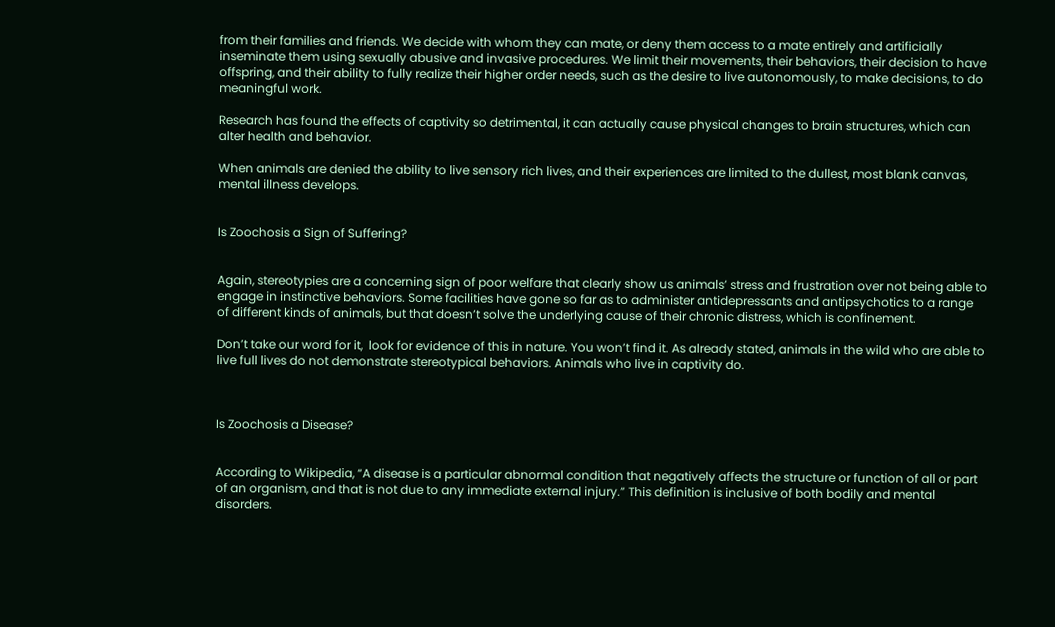from their families and friends. We decide with whom they can mate, or deny them access to a mate entirely and artificially inseminate them using sexually abusive and invasive procedures. We limit their movements, their behaviors, their decision to have offspring, and their ability to fully realize their higher order needs, such as the desire to live autonomously, to make decisions, to do meaningful work.

Research has found the effects of captivity so detrimental, it can actually cause physical changes to brain structures, which can alter health and behavior.

When animals are denied the ability to live sensory rich lives, and their experiences are limited to the dullest, most blank canvas, mental illness develops.


Is Zoochosis a Sign of Suffering?


Again, stereotypies are a concerning sign of poor welfare that clearly show us animals’ stress and frustration over not being able to engage in instinctive behaviors. Some facilities have gone so far as to administer antidepressants and antipsychotics to a range of different kinds of animals, but that doesn’t solve the underlying cause of their chronic distress, which is confinement.

Don’t take our word for it,  look for evidence of this in nature. You won’t find it. As already stated, animals in the wild who are able to live full lives do not demonstrate stereotypical behaviors. Animals who live in captivity do.



Is Zoochosis a Disease?


According to Wikipedia, “A disease is a particular abnormal condition that negatively affects the structure or function of all or part of an organism, and that is not due to any immediate external injury.” This definition is inclusive of both bodily and mental disorders.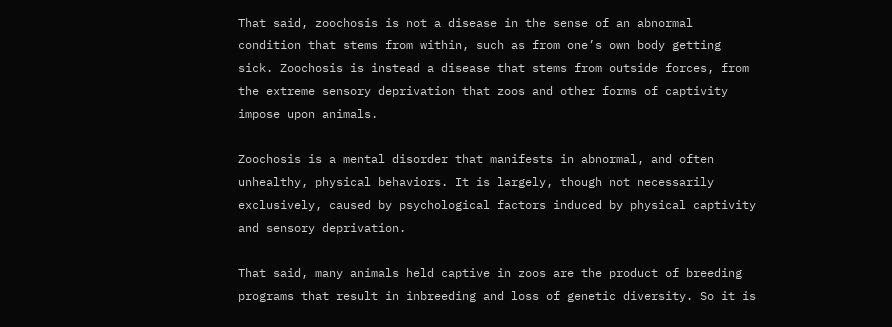That said, zoochosis is not a disease in the sense of an abnormal condition that stems from within, such as from one’s own body getting sick. Zoochosis is instead a disease that stems from outside forces, from the extreme sensory deprivation that zoos and other forms of captivity impose upon animals.

Zoochosis is a mental disorder that manifests in abnormal, and often unhealthy, physical behaviors. It is largely, though not necessarily exclusively, caused by psychological factors induced by physical captivity and sensory deprivation.

That said, many animals held captive in zoos are the product of breeding programs that result in inbreeding and loss of genetic diversity. So it is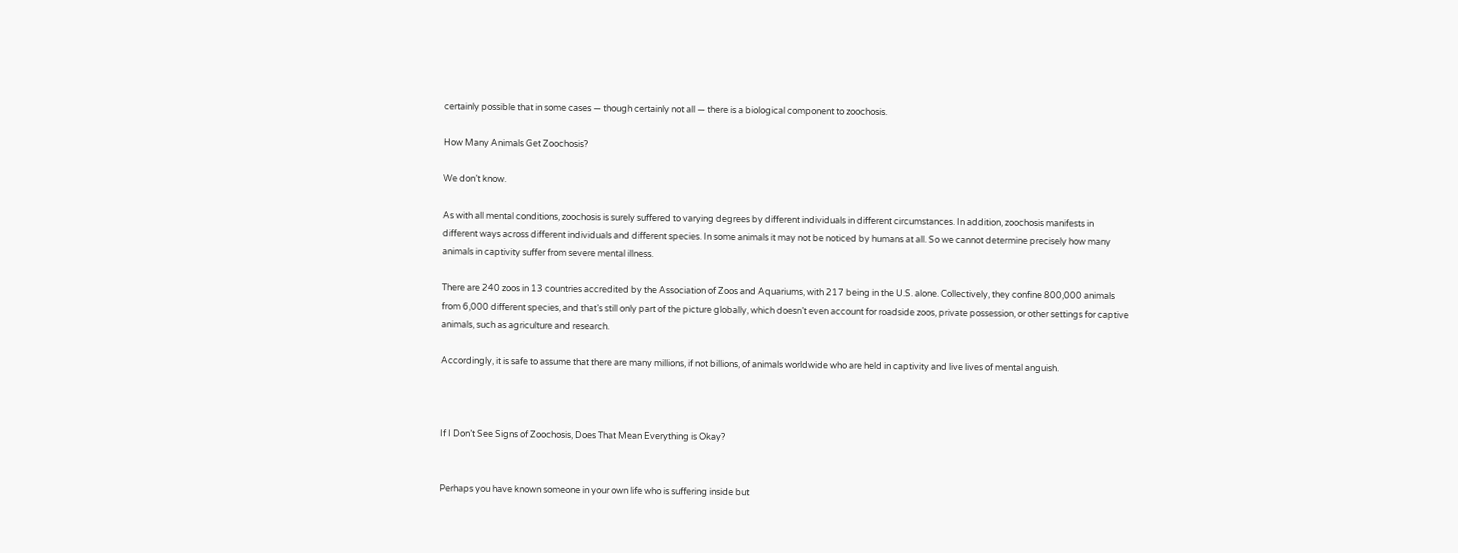certainly possible that in some cases — though certainly not all — there is a biological component to zoochosis.

How Many Animals Get Zoochosis?

We don’t know.

As with all mental conditions, zoochosis is surely suffered to varying degrees by different individuals in different circumstances. In addition, zoochosis manifests in different ways across different individuals and different species. In some animals it may not be noticed by humans at all. So we cannot determine precisely how many animals in captivity suffer from severe mental illness.

There are 240 zoos in 13 countries accredited by the Association of Zoos and Aquariums, with 217 being in the U.S. alone. Collectively, they confine 800,000 animals from 6,000 different species, and that’s still only part of the picture globally, which doesn’t even account for roadside zoos, private possession, or other settings for captive animals, such as agriculture and research.

Accordingly, it is safe to assume that there are many millions, if not billions, of animals worldwide who are held in captivity and live lives of mental anguish.



If I Don’t See Signs of Zoochosis, Does That Mean Everything is Okay?


Perhaps you have known someone in your own life who is suffering inside but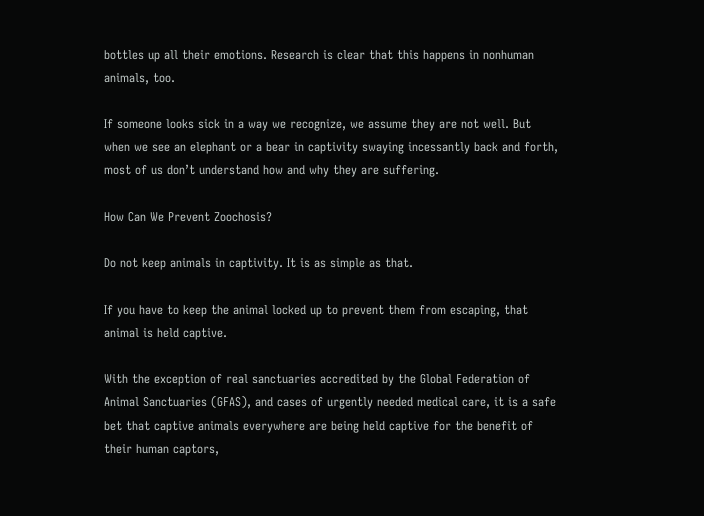bottles up all their emotions. Research is clear that this happens in nonhuman animals, too.

If someone looks sick in a way we recognize, we assume they are not well. But when we see an elephant or a bear in captivity swaying incessantly back and forth, most of us don’t understand how and why they are suffering.

How Can We Prevent Zoochosis?

Do not keep animals in captivity. It is as simple as that.

If you have to keep the animal locked up to prevent them from escaping, that animal is held captive.

With the exception of real sanctuaries accredited by the Global Federation of Animal Sanctuaries (GFAS), and cases of urgently needed medical care, it is a safe bet that captive animals everywhere are being held captive for the benefit of their human captors,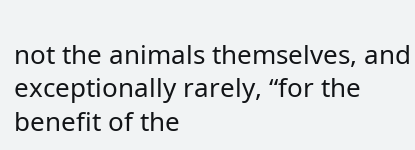not the animals themselves, and exceptionally rarely, “for the benefit of the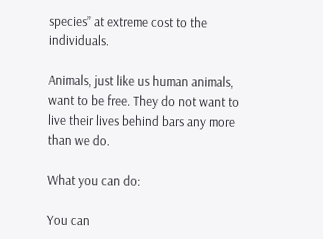species” at extreme cost to the individuals.

Animals, just like us human animals, want to be free. They do not want to live their lives behind bars any more than we do.

What you can do:

You can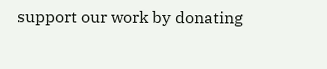support our work by donating